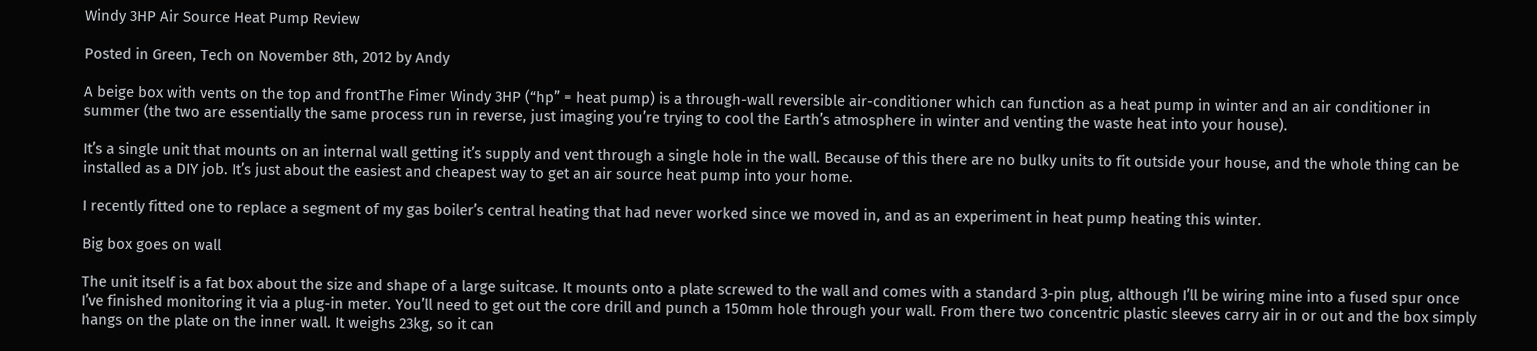Windy 3HP Air Source Heat Pump Review

Posted in Green, Tech on November 8th, 2012 by Andy

A beige box with vents on the top and frontThe Fimer Windy 3HP (“hp” = heat pump) is a through-wall reversible air-conditioner which can function as a heat pump in winter and an air conditioner in summer (the two are essentially the same process run in reverse, just imaging you’re trying to cool the Earth’s atmosphere in winter and venting the waste heat into your house).

It’s a single unit that mounts on an internal wall getting it’s supply and vent through a single hole in the wall. Because of this there are no bulky units to fit outside your house, and the whole thing can be installed as a DIY job. It’s just about the easiest and cheapest way to get an air source heat pump into your home.

I recently fitted one to replace a segment of my gas boiler’s central heating that had never worked since we moved in, and as an experiment in heat pump heating this winter.

Big box goes on wall

The unit itself is a fat box about the size and shape of a large suitcase. It mounts onto a plate screwed to the wall and comes with a standard 3-pin plug, although I’ll be wiring mine into a fused spur once I’ve finished monitoring it via a plug-in meter. You’ll need to get out the core drill and punch a 150mm hole through your wall. From there two concentric plastic sleeves carry air in or out and the box simply hangs on the plate on the inner wall. It weighs 23kg, so it can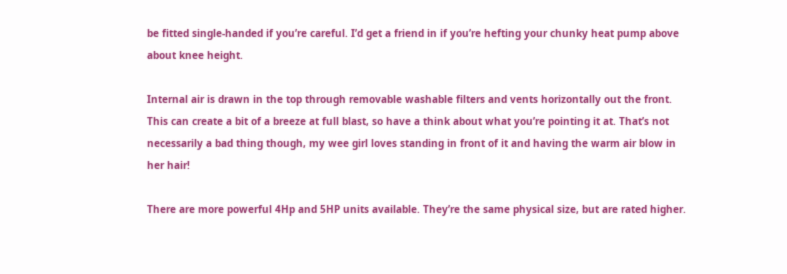be fitted single-handed if you’re careful. I’d get a friend in if you’re hefting your chunky heat pump above about knee height.

Internal air is drawn in the top through removable washable filters and vents horizontally out the front. This can create a bit of a breeze at full blast, so have a think about what you’re pointing it at. That’s not necessarily a bad thing though, my wee girl loves standing in front of it and having the warm air blow in her hair!

There are more powerful 4Hp and 5HP units available. They’re the same physical size, but are rated higher.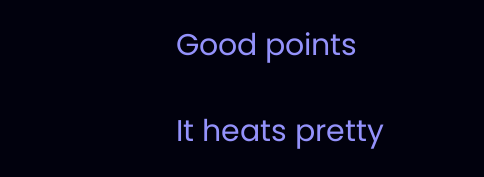Good points

It heats pretty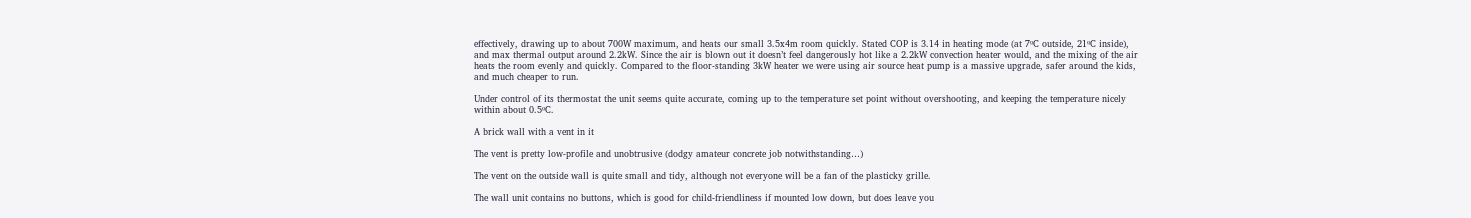effectively, drawing up to about 700W maximum, and heats our small 3.5x4m room quickly. Stated COP is 3.14 in heating mode (at 7ºC outside, 21ºC inside), and max thermal output around 2.2kW. Since the air is blown out it doesn’t feel dangerously hot like a 2.2kW convection heater would, and the mixing of the air heats the room evenly and quickly. Compared to the floor-standing 3kW heater we were using air source heat pump is a massive upgrade, safer around the kids, and much cheaper to run.

Under control of its thermostat the unit seems quite accurate, coming up to the temperature set point without overshooting, and keeping the temperature nicely within about 0.5ºC.

A brick wall with a vent in it

The vent is pretty low-profile and unobtrusive (dodgy amateur concrete job notwithstanding…)

The vent on the outside wall is quite small and tidy, although not everyone will be a fan of the plasticky grille.

The wall unit contains no buttons, which is good for child-friendliness if mounted low down, but does leave you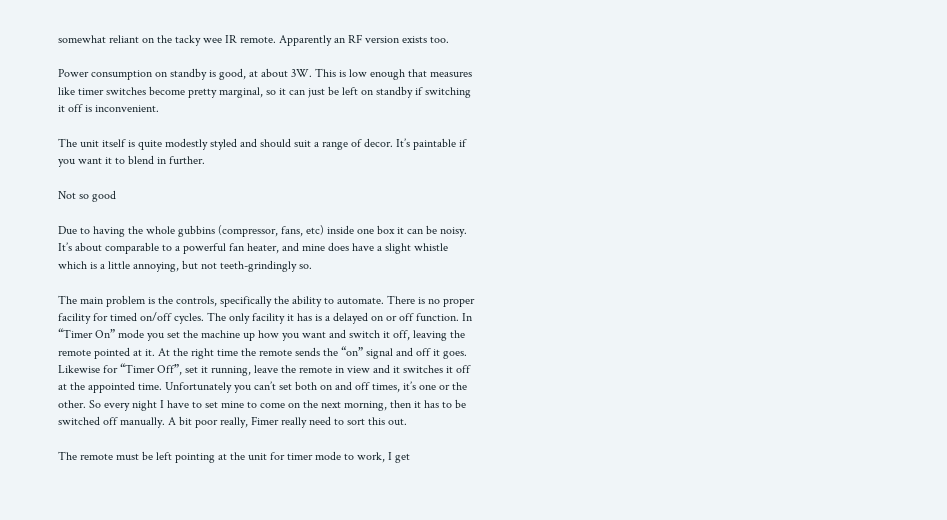somewhat reliant on the tacky wee IR remote. Apparently an RF version exists too.

Power consumption on standby is good, at about 3W. This is low enough that measures like timer switches become pretty marginal, so it can just be left on standby if switching it off is inconvenient.

The unit itself is quite modestly styled and should suit a range of decor. It’s paintable if you want it to blend in further.

Not so good

Due to having the whole gubbins (compressor, fans, etc) inside one box it can be noisy. It’s about comparable to a powerful fan heater, and mine does have a slight whistle which is a little annoying, but not teeth-grindingly so.

The main problem is the controls, specifically the ability to automate. There is no proper facility for timed on/off cycles. The only facility it has is a delayed on or off function. In “Timer On” mode you set the machine up how you want and switch it off, leaving the remote pointed at it. At the right time the remote sends the “on” signal and off it goes. Likewise for “Timer Off”, set it running, leave the remote in view and it switches it off at the appointed time. Unfortunately you can’t set both on and off times, it’s one or the other. So every night I have to set mine to come on the next morning, then it has to be switched off manually. A bit poor really, Fimer really need to sort this out.

The remote must be left pointing at the unit for timer mode to work, I get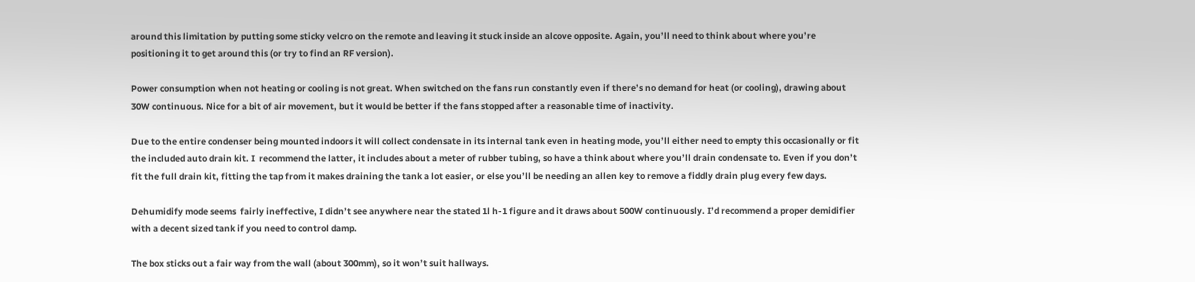around this limitation by putting some sticky velcro on the remote and leaving it stuck inside an alcove opposite. Again, you’ll need to think about where you’re positioning it to get around this (or try to find an RF version).

Power consumption when not heating or cooling is not great. When switched on the fans run constantly even if there’s no demand for heat (or cooling), drawing about 30W continuous. Nice for a bit of air movement, but it would be better if the fans stopped after a reasonable time of inactivity.

Due to the entire condenser being mounted indoors it will collect condensate in its internal tank even in heating mode, you’ll either need to empty this occasionally or fit the included auto drain kit. I  recommend the latter, it includes about a meter of rubber tubing, so have a think about where you’ll drain condensate to. Even if you don’t fit the full drain kit, fitting the tap from it makes draining the tank a lot easier, or else you’ll be needing an allen key to remove a fiddly drain plug every few days.

Dehumidify mode seems  fairly ineffective, I didn’t see anywhere near the stated 1l h-1 figure and it draws about 500W continuously. I’d recommend a proper demidifier with a decent sized tank if you need to control damp.

The box sticks out a fair way from the wall (about 300mm), so it won’t suit hallways.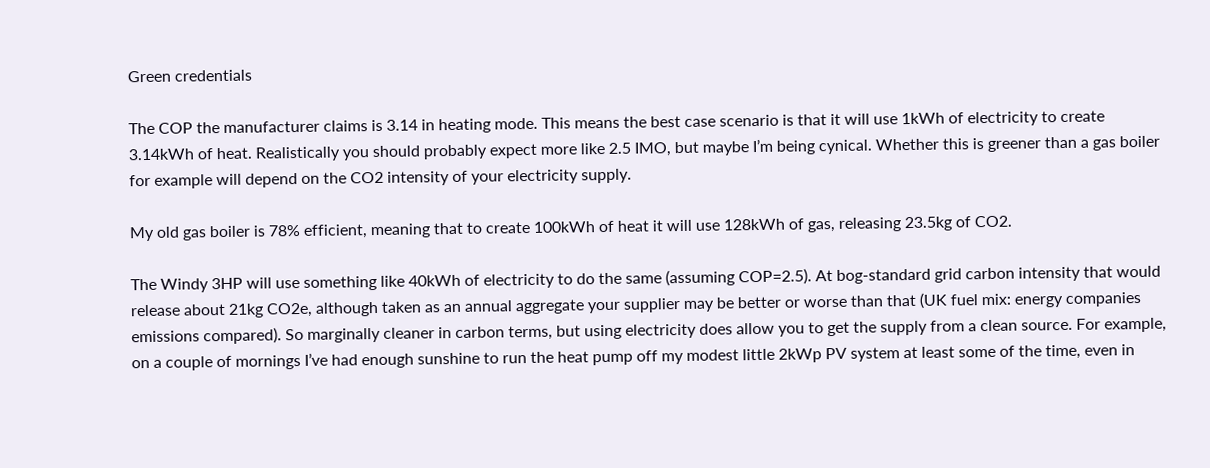Green credentials

The COP the manufacturer claims is 3.14 in heating mode. This means the best case scenario is that it will use 1kWh of electricity to create 3.14kWh of heat. Realistically you should probably expect more like 2.5 IMO, but maybe I’m being cynical. Whether this is greener than a gas boiler for example will depend on the CO2 intensity of your electricity supply.

My old gas boiler is 78% efficient, meaning that to create 100kWh of heat it will use 128kWh of gas, releasing 23.5kg of CO2.

The Windy 3HP will use something like 40kWh of electricity to do the same (assuming COP=2.5). At bog-standard grid carbon intensity that would release about 21kg CO2e, although taken as an annual aggregate your supplier may be better or worse than that (UK fuel mix: energy companies emissions compared). So marginally cleaner in carbon terms, but using electricity does allow you to get the supply from a clean source. For example, on a couple of mornings I’ve had enough sunshine to run the heat pump off my modest little 2kWp PV system at least some of the time, even in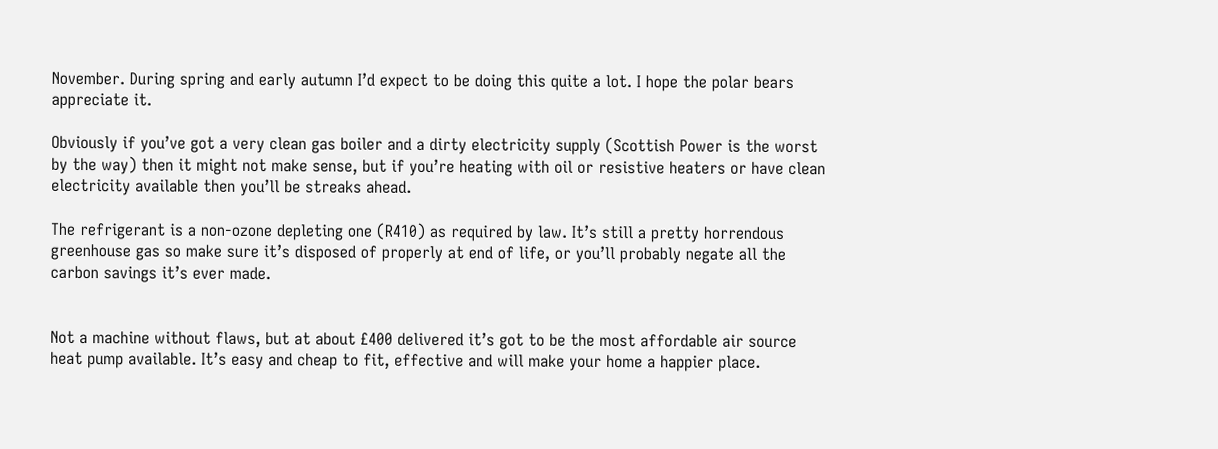November. During spring and early autumn I’d expect to be doing this quite a lot. I hope the polar bears appreciate it.

Obviously if you’ve got a very clean gas boiler and a dirty electricity supply (Scottish Power is the worst by the way) then it might not make sense, but if you’re heating with oil or resistive heaters or have clean electricity available then you’ll be streaks ahead.

The refrigerant is a non-ozone depleting one (R410) as required by law. It’s still a pretty horrendous greenhouse gas so make sure it’s disposed of properly at end of life, or you’ll probably negate all the carbon savings it’s ever made.


Not a machine without flaws, but at about £400 delivered it’s got to be the most affordable air source heat pump available. It’s easy and cheap to fit, effective and will make your home a happier place.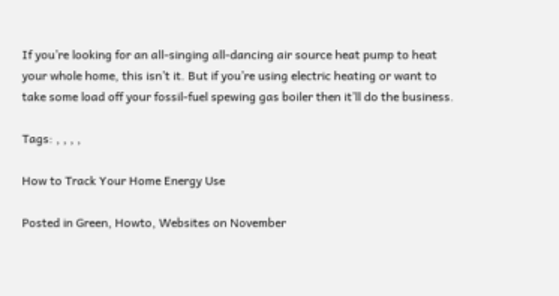If you’re looking for an all-singing all-dancing air source heat pump to heat your whole home, this isn’t it. But if you’re using electric heating or want to take some load off your fossil-fuel spewing gas boiler then it’ll do the business.

Tags: , , , ,

How to Track Your Home Energy Use

Posted in Green, Howto, Websites on November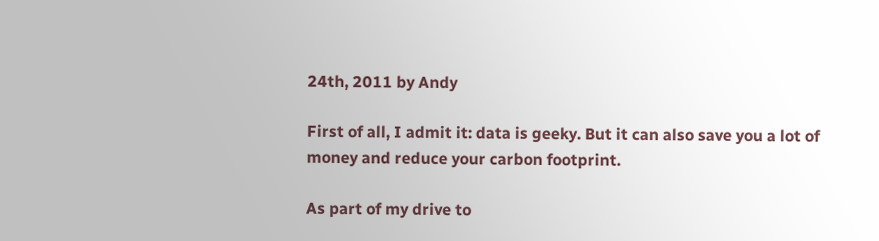24th, 2011 by Andy

First of all, I admit it: data is geeky. But it can also save you a lot of money and reduce your carbon footprint.

As part of my drive to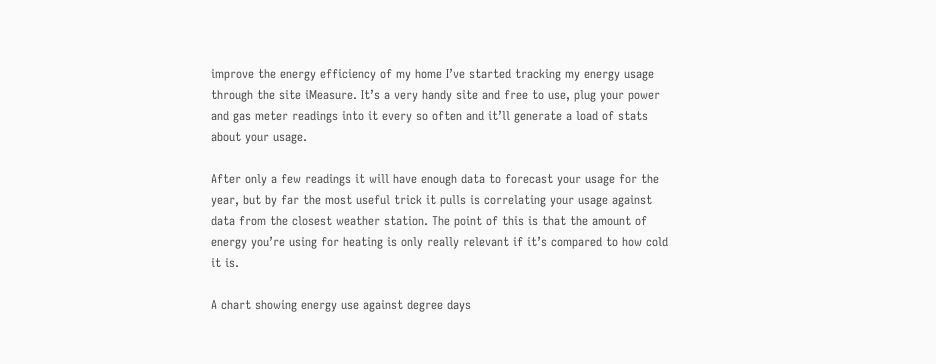improve the energy efficiency of my home I’ve started tracking my energy usage through the site iMeasure. It’s a very handy site and free to use, plug your power and gas meter readings into it every so often and it’ll generate a load of stats about your usage.

After only a few readings it will have enough data to forecast your usage for the year, but by far the most useful trick it pulls is correlating your usage against data from the closest weather station. The point of this is that the amount of energy you’re using for heating is only really relevant if it’s compared to how cold it is.

A chart showing energy use against degree days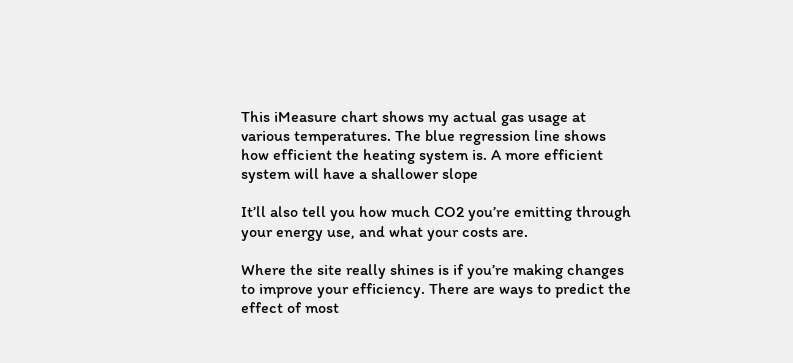This iMeasure chart shows my actual gas usage at various temperatures. The blue regression line shows how efficient the heating system is. A more efficient system will have a shallower slope

It’ll also tell you how much CO2 you’re emitting through your energy use, and what your costs are.

Where the site really shines is if you’re making changes to improve your efficiency. There are ways to predict the effect of most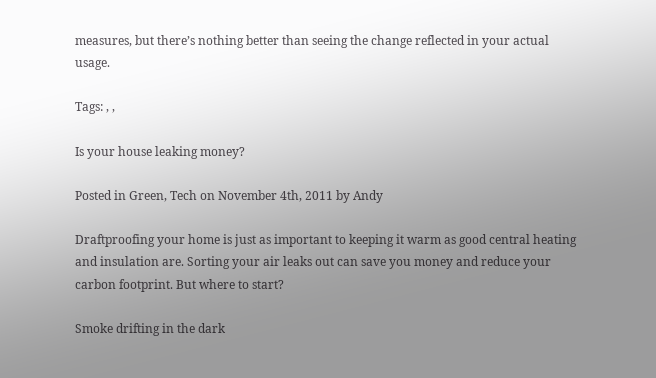measures, but there’s nothing better than seeing the change reflected in your actual usage.

Tags: , ,

Is your house leaking money?

Posted in Green, Tech on November 4th, 2011 by Andy

Draftproofing your home is just as important to keeping it warm as good central heating and insulation are. Sorting your air leaks out can save you money and reduce your carbon footprint. But where to start?

Smoke drifting in the dark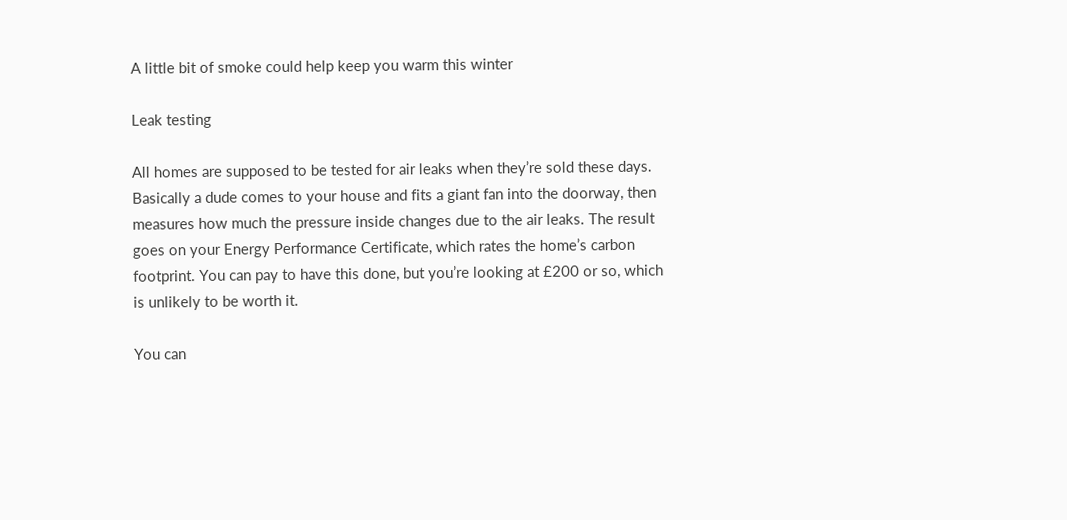A little bit of smoke could help keep you warm this winter

Leak testing

All homes are supposed to be tested for air leaks when they’re sold these days. Basically a dude comes to your house and fits a giant fan into the doorway, then measures how much the pressure inside changes due to the air leaks. The result goes on your Energy Performance Certificate, which rates the home’s carbon footprint. You can pay to have this done, but you’re looking at £200 or so, which is unlikely to be worth it.

You can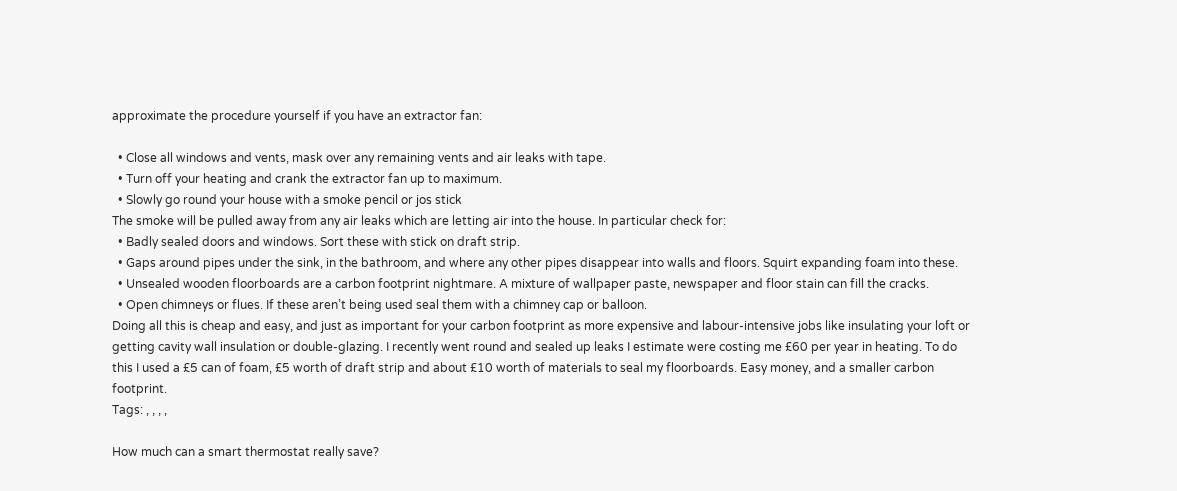approximate the procedure yourself if you have an extractor fan:

  • Close all windows and vents, mask over any remaining vents and air leaks with tape.
  • Turn off your heating and crank the extractor fan up to maximum.
  • Slowly go round your house with a smoke pencil or jos stick
The smoke will be pulled away from any air leaks which are letting air into the house. In particular check for:
  • Badly sealed doors and windows. Sort these with stick on draft strip.
  • Gaps around pipes under the sink, in the bathroom, and where any other pipes disappear into walls and floors. Squirt expanding foam into these.
  • Unsealed wooden floorboards are a carbon footprint nightmare. A mixture of wallpaper paste, newspaper and floor stain can fill the cracks.
  • Open chimneys or flues. If these aren’t being used seal them with a chimney cap or balloon.
Doing all this is cheap and easy, and just as important for your carbon footprint as more expensive and labour-intensive jobs like insulating your loft or getting cavity wall insulation or double-glazing. I recently went round and sealed up leaks I estimate were costing me £60 per year in heating. To do this I used a £5 can of foam, £5 worth of draft strip and about £10 worth of materials to seal my floorboards. Easy money, and a smaller carbon footprint.
Tags: , , , ,

How much can a smart thermostat really save?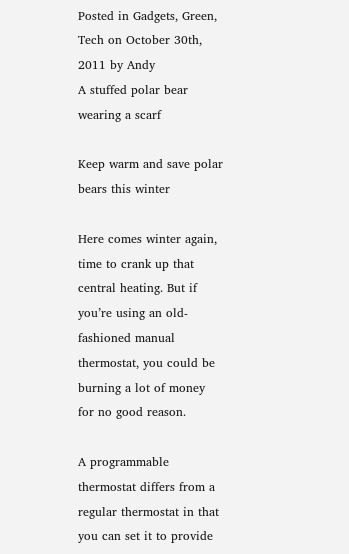Posted in Gadgets, Green, Tech on October 30th, 2011 by Andy
A stuffed polar bear wearing a scarf

Keep warm and save polar bears this winter

Here comes winter again, time to crank up that central heating. But if you’re using an old-fashioned manual thermostat, you could be burning a lot of money for no good reason.

A programmable thermostat differs from a regular thermostat in that you can set it to provide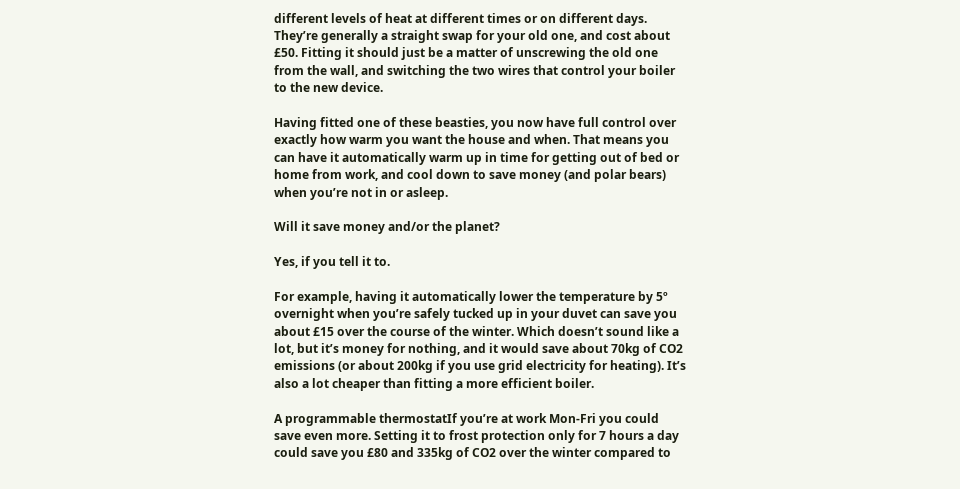different levels of heat at different times or on different days. They’re generally a straight swap for your old one, and cost about £50. Fitting it should just be a matter of unscrewing the old one from the wall, and switching the two wires that control your boiler to the new device.

Having fitted one of these beasties, you now have full control over exactly how warm you want the house and when. That means you can have it automatically warm up in time for getting out of bed or home from work, and cool down to save money (and polar bears) when you’re not in or asleep.

Will it save money and/or the planet?

Yes, if you tell it to.

For example, having it automatically lower the temperature by 5º overnight when you’re safely tucked up in your duvet can save you about £15 over the course of the winter. Which doesn’t sound like a lot, but it’s money for nothing, and it would save about 70kg of CO2 emissions (or about 200kg if you use grid electricity for heating). It’s also a lot cheaper than fitting a more efficient boiler.

A programmable thermostatIf you’re at work Mon-Fri you could save even more. Setting it to frost protection only for 7 hours a day could save you £80 and 335kg of CO2 over the winter compared to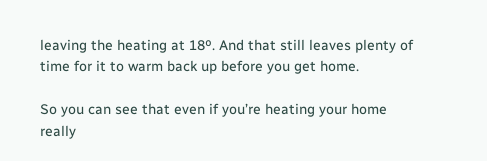leaving the heating at 18º. And that still leaves plenty of time for it to warm back up before you get home.

So you can see that even if you’re heating your home really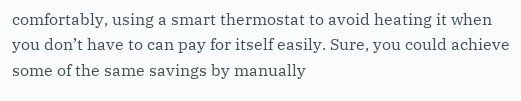comfortably, using a smart thermostat to avoid heating it when you don’t have to can pay for itself easily. Sure, you could achieve some of the same savings by manually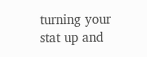turning your stat up and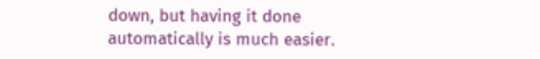down, but having it done automatically is much easier.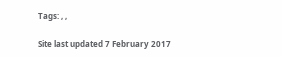Tags: , ,

Site last updated 7 February 2017